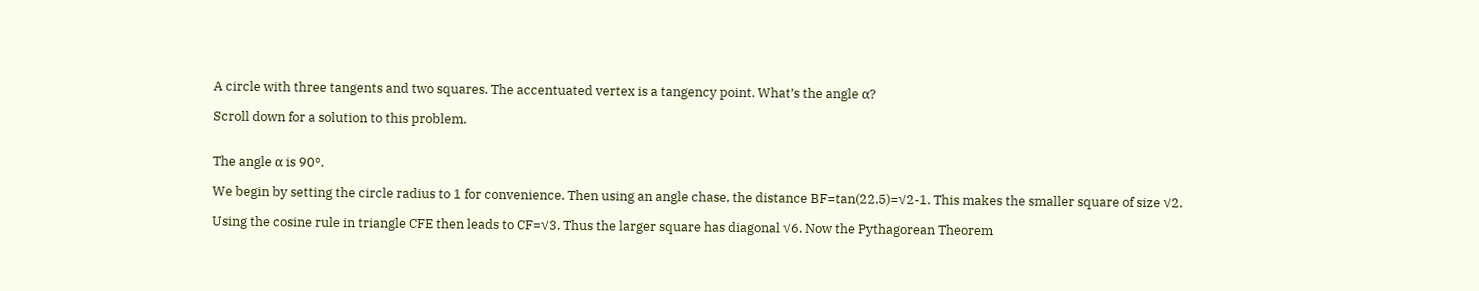A circle with three tangents and two squares. The accentuated vertex is a tangency point. What’s the angle α?

Scroll down for a solution to this problem.


The angle α is 90°.

We begin by setting the circle radius to 1 for convenience. Then using an angle chase, the distance BF=tan(22,5)=√2-1. This makes the smaller square of size √2.

Using the cosine rule in triangle CFE then leads to CF=√3. Thus the larger square has diagonal √6. Now the Pythagorean Theorem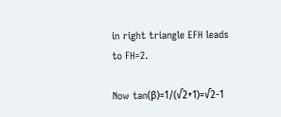in right triangle EFH leads to FH=2.

Now tan(β)=1/(√2+1)=√2-1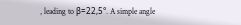, leading to β=22,5°. A simple angle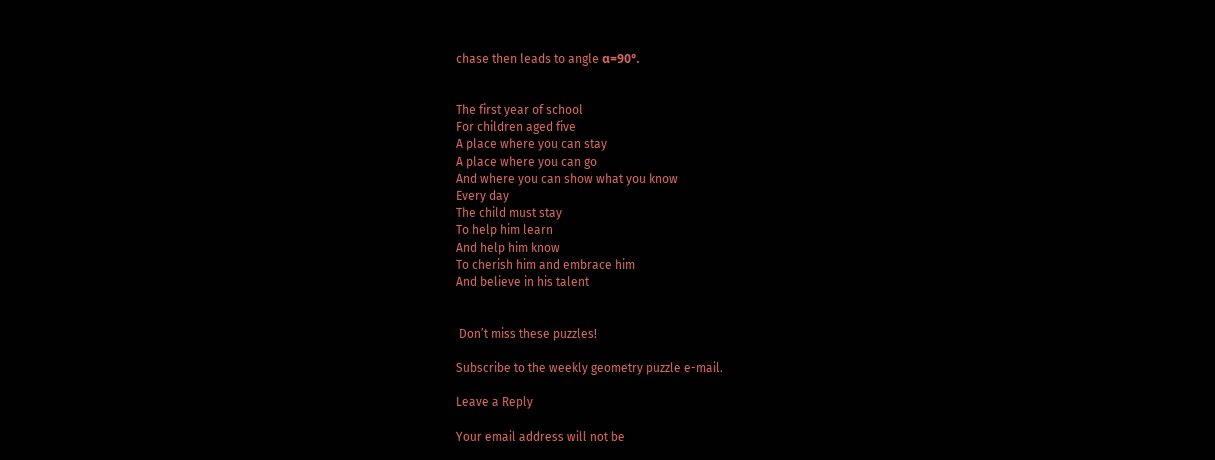chase then leads to angle α=90°.


The first year of school
For children aged five
A place where you can stay
A place where you can go
And where you can show what you know
Every day
The child must stay
To help him learn
And help him know
To cherish him and embrace him
And believe in his talent


 Don’t miss these puzzles!

Subscribe to the weekly geometry puzzle e-mail.

Leave a Reply

Your email address will not be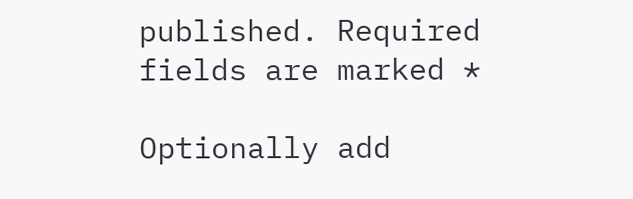published. Required fields are marked *

Optionally add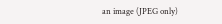an image (JPEG only)